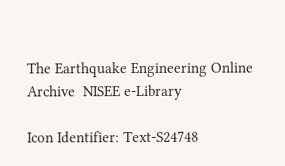The Earthquake Engineering Online Archive  NISEE e-Library

Icon Identifier: Text-S24748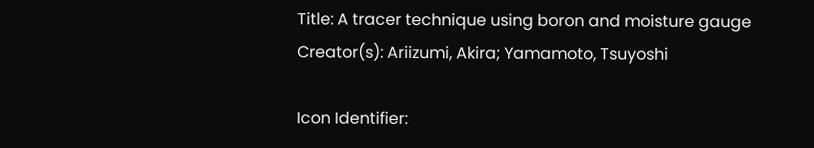Title: A tracer technique using boron and moisture gauge
Creator(s): Ariizumi, Akira; Yamamoto, Tsuyoshi

Icon Identifier: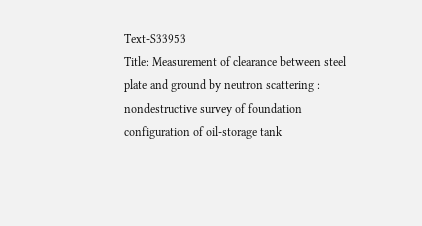Text-S33953
Title: Measurement of clearance between steel plate and ground by neutron scattering : nondestructive survey of foundation configuration of oil-storage tank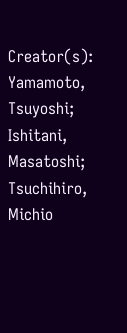Creator(s): Yamamoto, Tsuyoshi; Ishitani, Masatoshi; Tsuchihiro, Michio